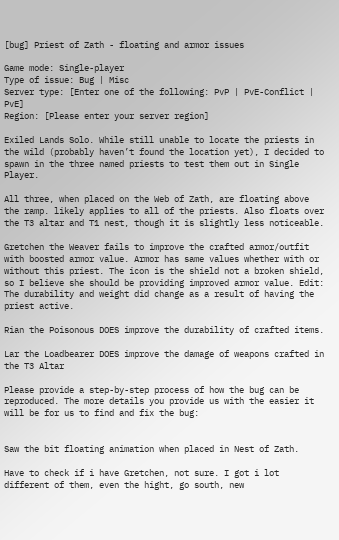[bug] Priest of Zath - floating and armor issues

Game mode: Single-player
Type of issue: Bug | Misc
Server type: [Enter one of the following: PvP | PvE-Conflict | PvE]
Region: [Please enter your server region]

Exiled Lands Solo. While still unable to locate the priests in the wild (probably haven’t found the location yet), I decided to spawn in the three named priests to test them out in Single Player.

All three, when placed on the Web of Zath, are floating above the ramp. likely applies to all of the priests. Also floats over the T3 altar and T1 nest, though it is slightly less noticeable.

Gretchen the Weaver fails to improve the crafted armor/outfit with boosted armor value. Armor has same values whether with or without this priest. The icon is the shield not a broken shield, so I believe she should be providing improved armor value. Edit: The durability and weight did change as a result of having the priest active.

Rian the Poisonous DOES improve the durability of crafted items.

Lar the Loadbearer DOES improve the damage of weapons crafted in the T3 Altar

Please provide a step-by-step process of how the bug can be reproduced. The more details you provide us with the easier it will be for us to find and fix the bug:


Saw the bit floating animation when placed in Nest of Zath.

Have to check if i have Gretchen, not sure. I got i lot different of them, even the hight, go south, new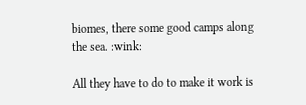biomes, there some good camps along the sea. :wink:

All they have to do to make it work is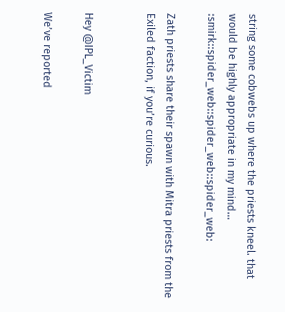string some cobwebs up where the priests kneel. that would be highly appropriate in my mind… :smirk::spider_web::spider_web::spider_web:

Zath priests share their spawn with Mitra priests from the Exiled faction, if you’re curious.


Hey @IPL_Victim

We’ve reported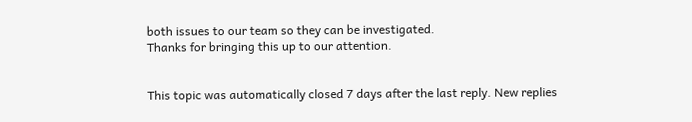both issues to our team so they can be investigated.
Thanks for bringing this up to our attention.


This topic was automatically closed 7 days after the last reply. New replies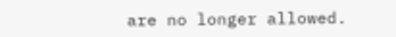are no longer allowed.